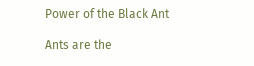Power of the Black Ant

Ants are the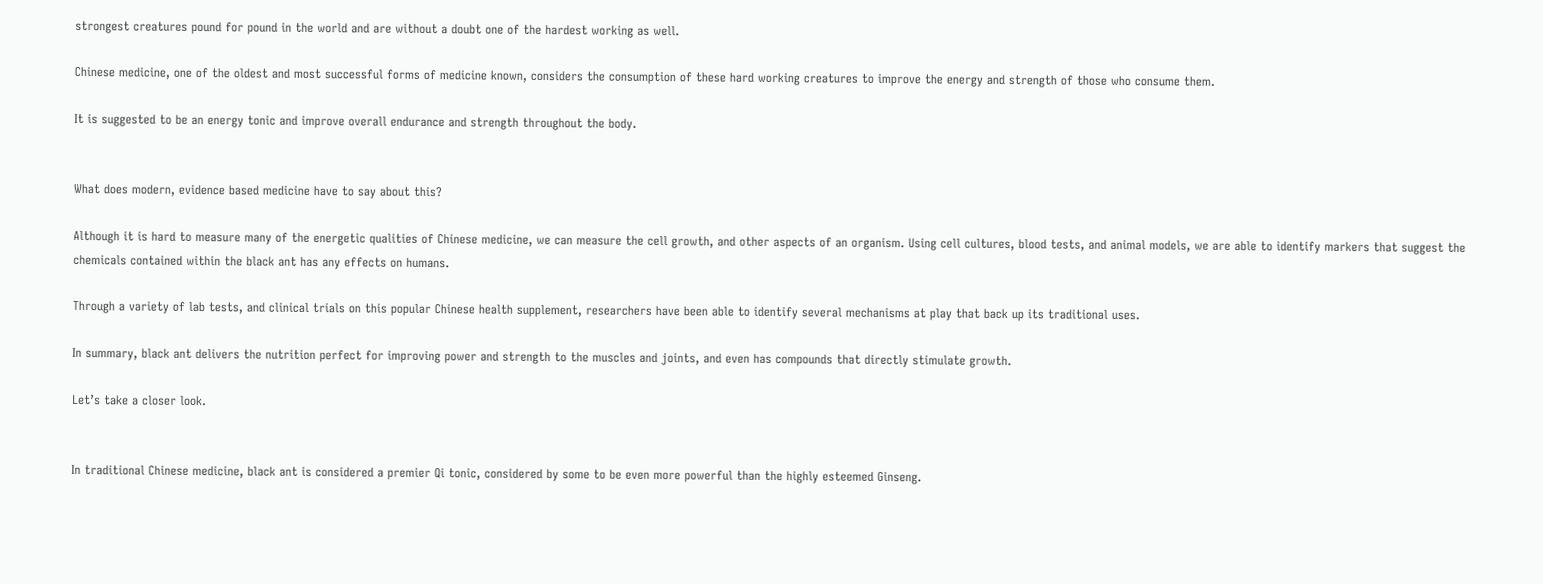strongest creatures pound for pound in the world and are without a doubt one of the hardest working as well.

Chinese medicine, one of the oldest and most successful forms of medicine known, considers the consumption of these hard working creatures to improve the energy and strength of those who consume them.

It is suggested to be an energy tonic and improve overall endurance and strength throughout the body.


What does modern, evidence based medicine have to say about this?

Although it is hard to measure many of the energetic qualities of Chinese medicine, we can measure the cell growth, and other aspects of an organism. Using cell cultures, blood tests, and animal models, we are able to identify markers that suggest the chemicals contained within the black ant has any effects on humans.

Through a variety of lab tests, and clinical trials on this popular Chinese health supplement, researchers have been able to identify several mechanisms at play that back up its traditional uses.

In summary, black ant delivers the nutrition perfect for improving power and strength to the muscles and joints, and even has compounds that directly stimulate growth.

Let’s take a closer look.


In traditional Chinese medicine, black ant is considered a premier Qi tonic, considered by some to be even more powerful than the highly esteemed Ginseng.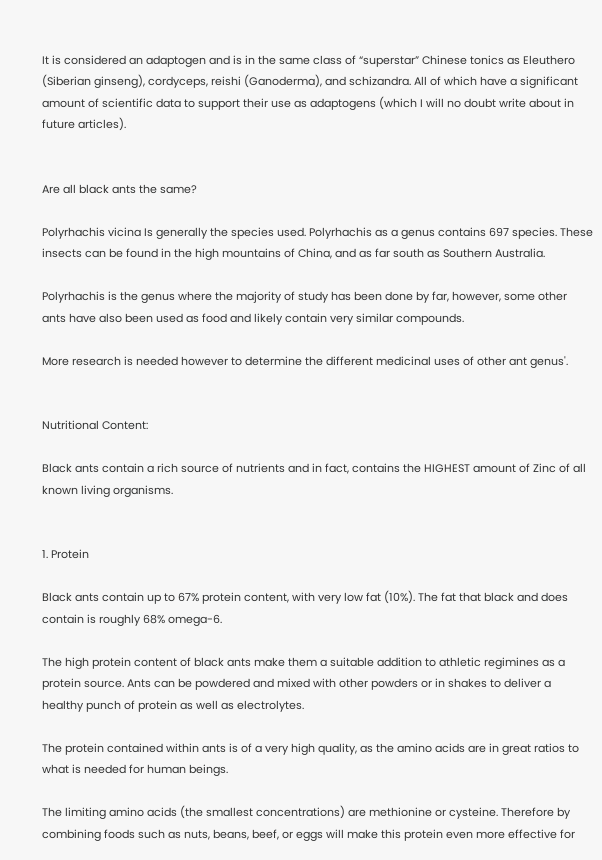It is considered an adaptogen and is in the same class of “superstar” Chinese tonics as Eleuthero (Siberian ginseng), cordyceps, reishi (Ganoderma), and schizandra. All of which have a significant amount of scientific data to support their use as adaptogens (which I will no doubt write about in future articles).


Are all black ants the same?

Polyrhachis vicina Is generally the species used. Polyrhachis as a genus contains 697 species. These insects can be found in the high mountains of China, and as far south as Southern Australia.

Polyrhachis is the genus where the majority of study has been done by far, however, some other ants have also been used as food and likely contain very similar compounds.

More research is needed however to determine the different medicinal uses of other ant genus'.


Nutritional Content:

Black ants contain a rich source of nutrients and in fact, contains the HIGHEST amount of Zinc of all known living organisms.


1. Protein

Black ants contain up to 67% protein content, with very low fat (10%). The fat that black and does contain is roughly 68% omega-6.

The high protein content of black ants make them a suitable addition to athletic regimines as a protein source. Ants can be powdered and mixed with other powders or in shakes to deliver a healthy punch of protein as well as electrolytes.

The protein contained within ants is of a very high quality, as the amino acids are in great ratios to what is needed for human beings.

The limiting amino acids (the smallest concentrations) are methionine or cysteine. Therefore by combining foods such as nuts, beans, beef, or eggs will make this protein even more effective for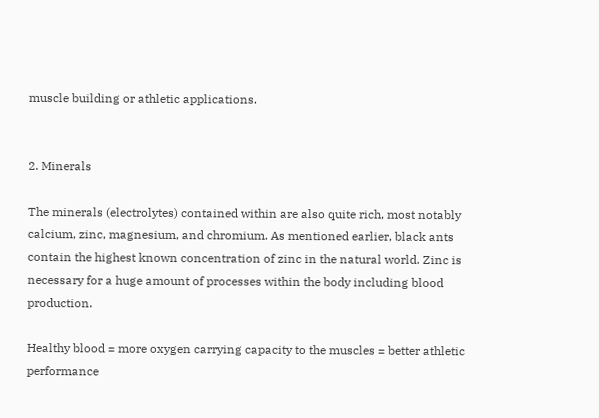muscle building or athletic applications.


2. Minerals

The minerals (electrolytes) contained within are also quite rich, most notably calcium, zinc, magnesium, and chromium. As mentioned earlier, black ants contain the highest known concentration of zinc in the natural world. Zinc is necessary for a huge amount of processes within the body including blood production.

Healthy blood = more oxygen carrying capacity to the muscles = better athletic performance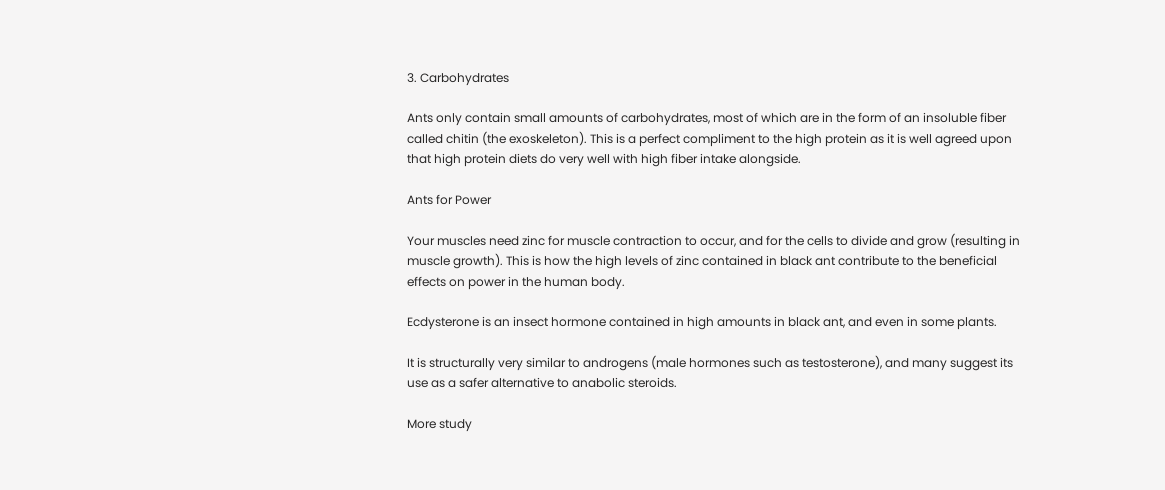3. Carbohydrates

Ants only contain small amounts of carbohydrates, most of which are in the form of an insoluble fiber called chitin (the exoskeleton). This is a perfect compliment to the high protein as it is well agreed upon that high protein diets do very well with high fiber intake alongside.

Ants for Power

Your muscles need zinc for muscle contraction to occur, and for the cells to divide and grow (resulting in muscle growth). This is how the high levels of zinc contained in black ant contribute to the beneficial effects on power in the human body.

Ecdysterone is an insect hormone contained in high amounts in black ant, and even in some plants.

It is structurally very similar to androgens (male hormones such as testosterone), and many suggest its use as a safer alternative to anabolic steroids.

More study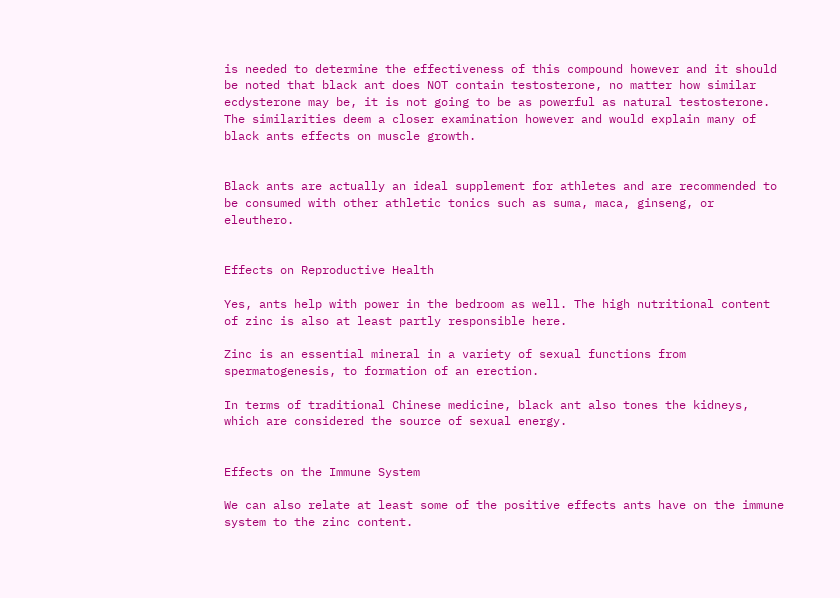is needed to determine the effectiveness of this compound however and it should be noted that black ant does NOT contain testosterone, no matter how similar ecdysterone may be, it is not going to be as powerful as natural testosterone. The similarities deem a closer examination however and would explain many of black ants effects on muscle growth.


Black ants are actually an ideal supplement for athletes and are recommended to be consumed with other athletic tonics such as suma, maca, ginseng, or eleuthero.


Effects on Reproductive Health

Yes, ants help with power in the bedroom as well. The high nutritional content of zinc is also at least partly responsible here.

Zinc is an essential mineral in a variety of sexual functions from spermatogenesis, to formation of an erection.

In terms of traditional Chinese medicine, black ant also tones the kidneys, which are considered the source of sexual energy.


Effects on the Immune System

We can also relate at least some of the positive effects ants have on the immune system to the zinc content.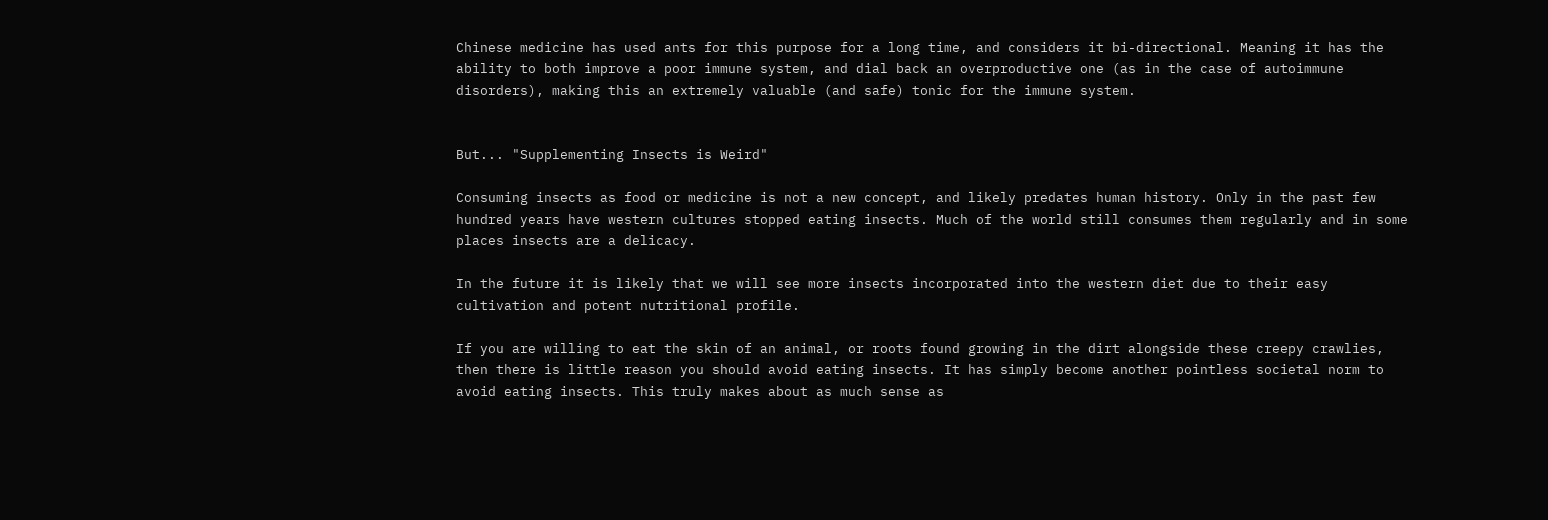Chinese medicine has used ants for this purpose for a long time, and considers it bi-directional. Meaning it has the ability to both improve a poor immune system, and dial back an overproductive one (as in the case of autoimmune disorders), making this an extremely valuable (and safe) tonic for the immune system.


But... "Supplementing Insects is Weird"

Consuming insects as food or medicine is not a new concept, and likely predates human history. Only in the past few hundred years have western cultures stopped eating insects. Much of the world still consumes them regularly and in some places insects are a delicacy.

In the future it is likely that we will see more insects incorporated into the western diet due to their easy cultivation and potent nutritional profile.

If you are willing to eat the skin of an animal, or roots found growing in the dirt alongside these creepy crawlies, then there is little reason you should avoid eating insects. It has simply become another pointless societal norm to avoid eating insects. This truly makes about as much sense as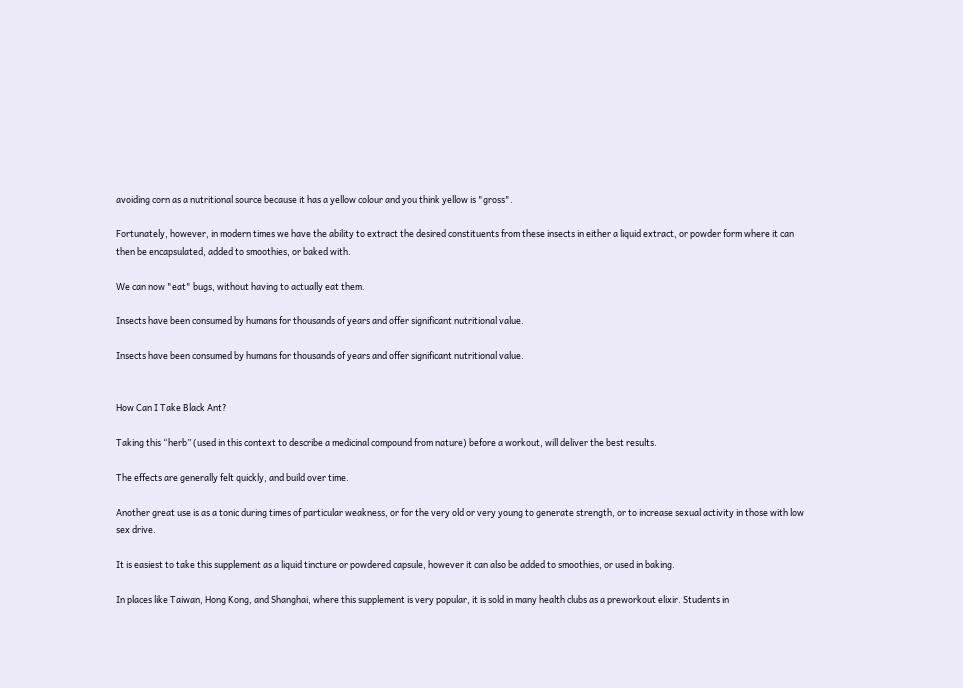avoiding corn as a nutritional source because it has a yellow colour and you think yellow is "gross".

Fortunately, however, in modern times we have the ability to extract the desired constituents from these insects in either a liquid extract, or powder form where it can then be encapsulated, added to smoothies, or baked with.

We can now "eat" bugs, without having to actually eat them.

Insects have been consumed by humans for thousands of years and offer significant nutritional value.

Insects have been consumed by humans for thousands of years and offer significant nutritional value.


How Can I Take Black Ant?

Taking this “herb” (used in this context to describe a medicinal compound from nature) before a workout, will deliver the best results.

The effects are generally felt quickly, and build over time.

Another great use is as a tonic during times of particular weakness, or for the very old or very young to generate strength, or to increase sexual activity in those with low sex drive.

It is easiest to take this supplement as a liquid tincture or powdered capsule, however it can also be added to smoothies, or used in baking.

In places like Taiwan, Hong Kong, and Shanghai, where this supplement is very popular, it is sold in many health clubs as a preworkout elixir. Students in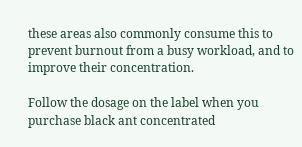these areas also commonly consume this to prevent burnout from a busy workload, and to improve their concentration.

Follow the dosage on the label when you purchase black ant concentrated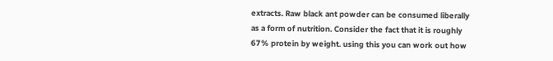extracts. Raw black ant powder can be consumed liberally as a form of nutrition. Consider the fact that it is roughly 67% protein by weight. using this you can work out how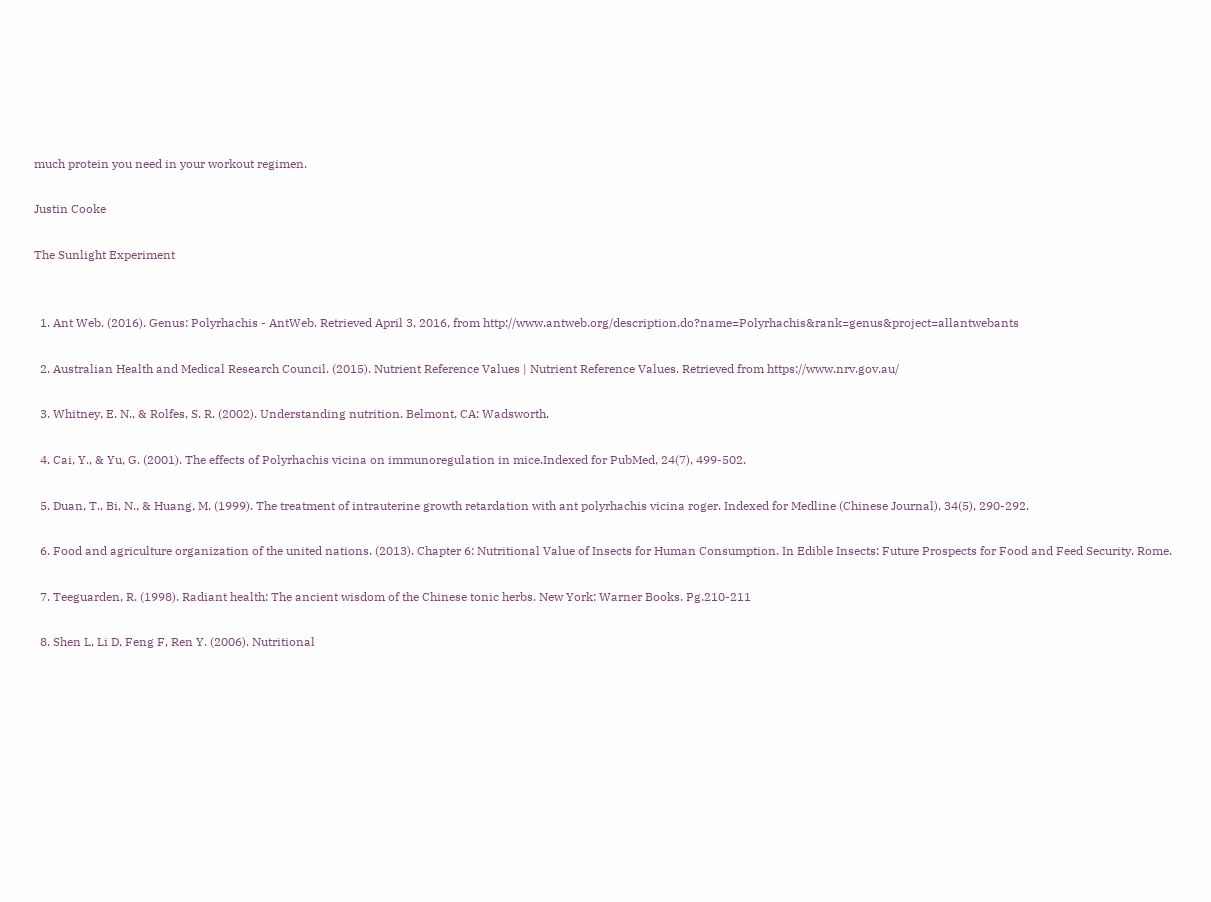much protein you need in your workout regimen.

Justin Cooke

The Sunlight Experiment


  1. Ant Web. (2016). Genus: Polyrhachis - AntWeb. Retrieved April 3, 2016, from http://www.antweb.org/description.do?name=Polyrhachis&rank=genus&project=allantwebants

  2. Australian Health and Medical Research Council. (2015). Nutrient Reference Values | Nutrient Reference Values. Retrieved from https://www.nrv.gov.au/

  3. Whitney, E. N., & Rolfes, S. R. (2002). Understanding nutrition. Belmont, CA: Wadsworth.

  4. Cai, Y., & Yu, G. (2001). The effects of Polyrhachis vicina on immunoregulation in mice.Indexed for PubMed, 24(7), 499-502.

  5. Duan, T., Bi, N., & Huang, M. (1999). The treatment of intrauterine growth retardation with ant polyrhachis vicina roger. Indexed for Medline (Chinese Journal), 34(5), 290-292.

  6. Food and agriculture organization of the united nations. (2013). Chapter 6: Nutritional Value of Insects for Human Consumption. In Edible Insects: Future Prospects for Food and Feed Security. Rome.

  7. Teeguarden, R. (1998). Radiant health: The ancient wisdom of the Chinese tonic herbs. New York: Warner Books. Pg.210-211

  8. Shen L, Li D, Feng F, Ren Y. (2006). Nutritional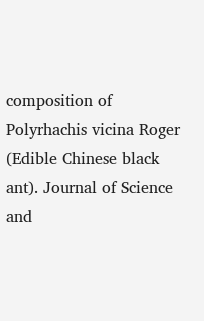composition of Polyrhachis vicina Roger (Edible Chinese black ant). Journal of Science and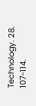Technology. 28. 107-114.